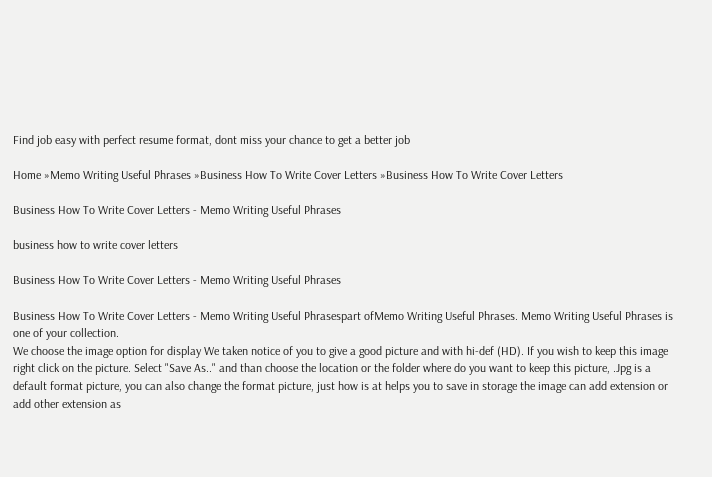Find job easy with perfect resume format, dont miss your chance to get a better job

Home »Memo Writing Useful Phrases »Business How To Write Cover Letters »Business How To Write Cover Letters

Business How To Write Cover Letters - Memo Writing Useful Phrases

business how to write cover letters

Business How To Write Cover Letters - Memo Writing Useful Phrases

Business How To Write Cover Letters - Memo Writing Useful Phrasespart ofMemo Writing Useful Phrases. Memo Writing Useful Phrases is one of your collection.
We choose the image option for display We taken notice of you to give a good picture and with hi-def (HD). If you wish to keep this image right click on the picture. Select "Save As.." and than choose the location or the folder where do you want to keep this picture, .Jpg is a default format picture, you can also change the format picture, just how is at helps you to save in storage the image can add extension or add other extension as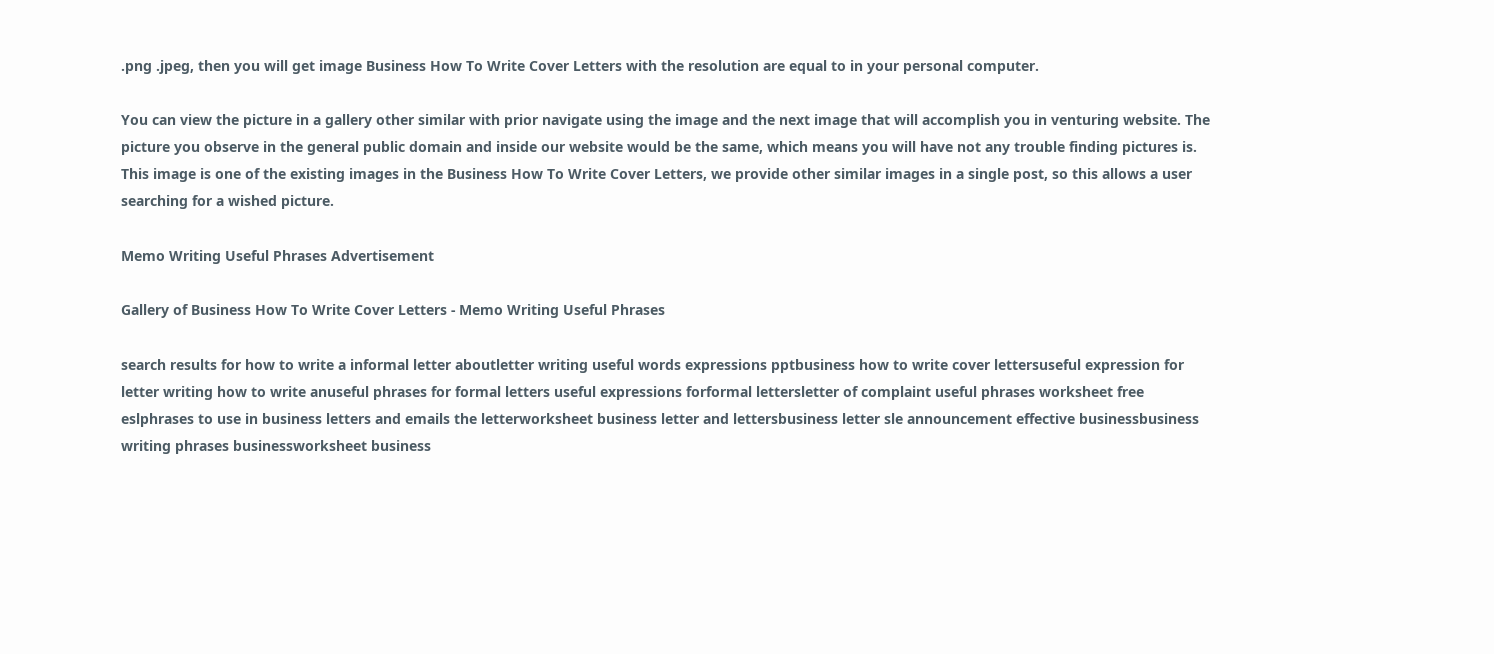.png .jpeg, then you will get image Business How To Write Cover Letters with the resolution are equal to in your personal computer.

You can view the picture in a gallery other similar with prior navigate using the image and the next image that will accomplish you in venturing website. The picture you observe in the general public domain and inside our website would be the same, which means you will have not any trouble finding pictures is.
This image is one of the existing images in the Business How To Write Cover Letters, we provide other similar images in a single post, so this allows a user searching for a wished picture.

Memo Writing Useful Phrases Advertisement

Gallery of Business How To Write Cover Letters - Memo Writing Useful Phrases

search results for how to write a informal letter aboutletter writing useful words expressions pptbusiness how to write cover lettersuseful expression for letter writing how to write anuseful phrases for formal letters useful expressions forformal lettersletter of complaint useful phrases worksheet free eslphrases to use in business letters and emails the letterworksheet business letter and lettersbusiness letter sle announcement effective businessbusiness writing phrases businessworksheet business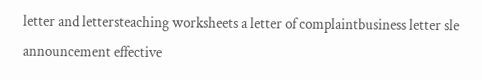letter and lettersteaching worksheets a letter of complaintbusiness letter sle announcement effective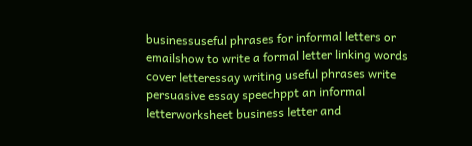businessuseful phrases for informal letters or emailshow to write a formal letter linking words cover letteressay writing useful phrases write persuasive essay speechppt an informal letterworksheet business letter and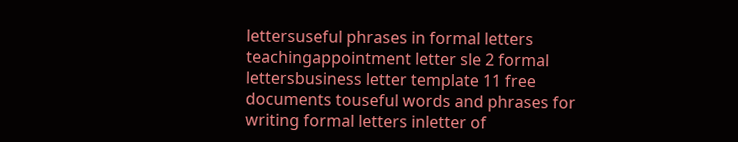lettersuseful phrases in formal letters teachingappointment letter sle 2 formal lettersbusiness letter template 11 free documents touseful words and phrases for writing formal letters inletter of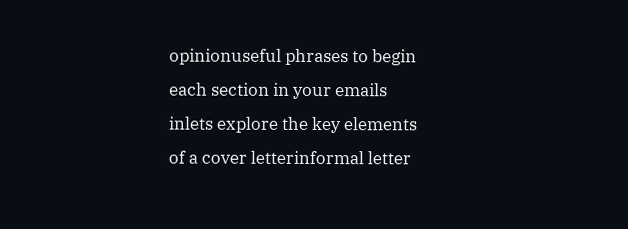opinionuseful phrases to begin each section in your emails inlets explore the key elements of a cover letterinformal letter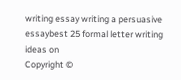writing essay writing a persuasive essaybest 25 formal letter writing ideas on
Copyright ©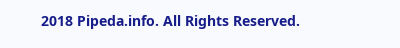2018 Pipeda.info. All Rights Reserved.